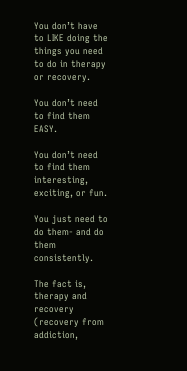You don’t have to LIKE doing the things you need to do in therapy or recovery.

You don’t need to find them EASY.

You don’t need to find them interesting, exciting, or fun.

You just need to do them- and do them consistently.

The fact is, therapy and recovery (recovery from addiction,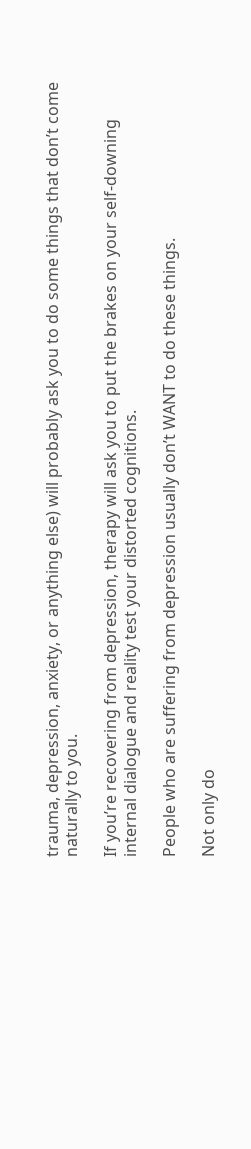trauma, depression, anxiety, or anything else) will probably ask you to do some things that don’t come naturally to you.

If you’re recovering from depression, therapy will ask you to put the brakes on your self-downing internal dialogue and reality test your distorted cognitions.

People who are suffering from depression usually don’t WANT to do these things.

Not only do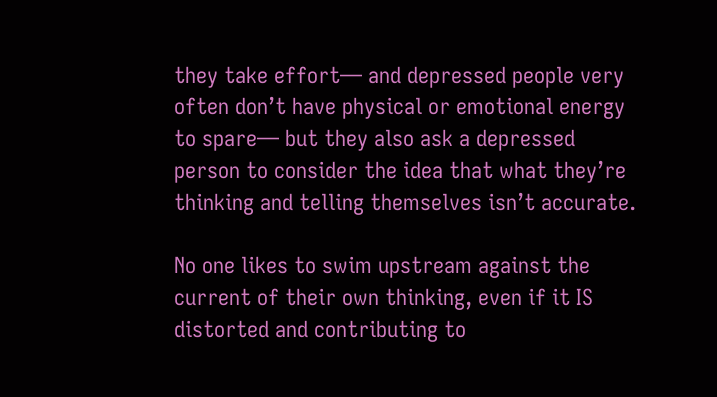they take effort— and depressed people very often don’t have physical or emotional energy to spare— but they also ask a depressed person to consider the idea that what they’re thinking and telling themselves isn’t accurate.

No one likes to swim upstream against the current of their own thinking, even if it IS distorted and contributing to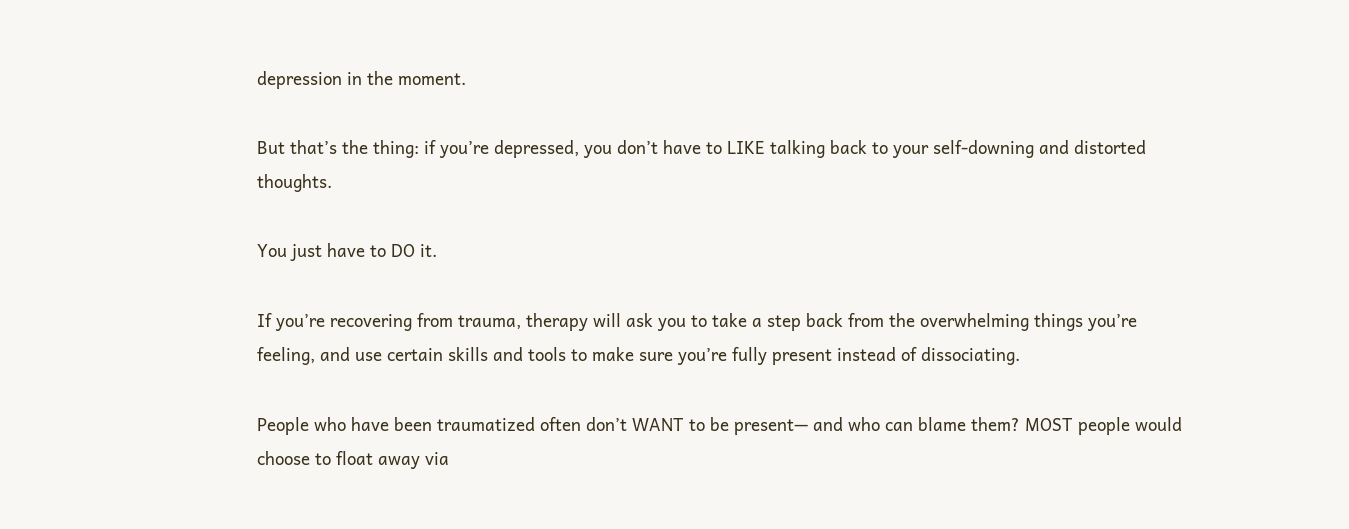depression in the moment.

But that’s the thing: if you’re depressed, you don’t have to LIKE talking back to your self-downing and distorted thoughts.

You just have to DO it.

If you’re recovering from trauma, therapy will ask you to take a step back from the overwhelming things you’re feeling, and use certain skills and tools to make sure you’re fully present instead of dissociating.

People who have been traumatized often don’t WANT to be present— and who can blame them? MOST people would choose to float away via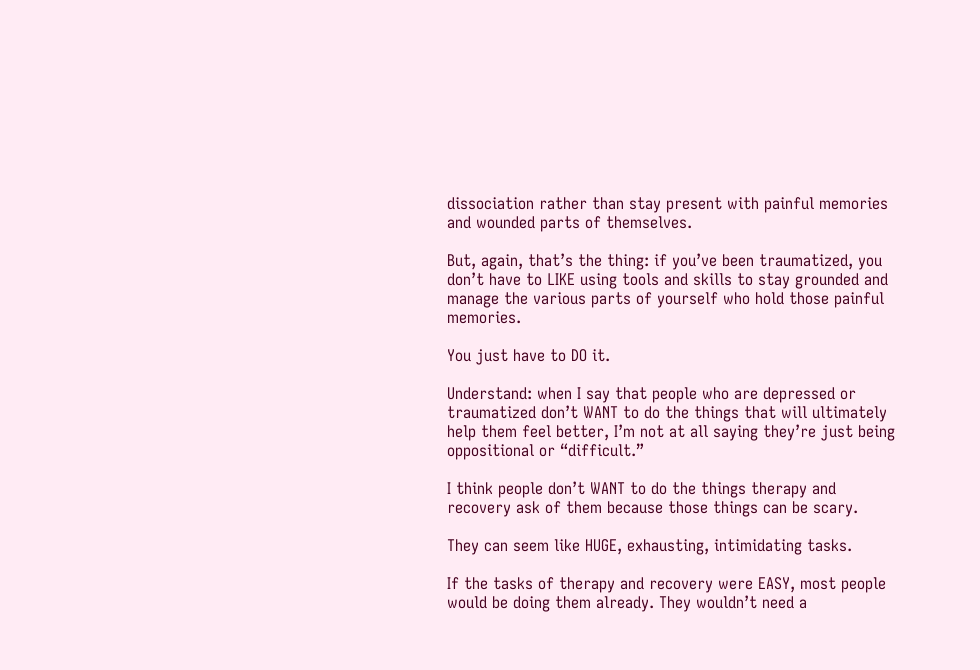dissociation rather than stay present with painful memories and wounded parts of themselves.

But, again, that’s the thing: if you’ve been traumatized, you don’t have to LIKE using tools and skills to stay grounded and manage the various parts of yourself who hold those painful memories.

You just have to DO it.

Understand: when I say that people who are depressed or traumatized don’t WANT to do the things that will ultimately help them feel better, I’m not at all saying they’re just being oppositional or “difficult.”

I think people don’t WANT to do the things therapy and recovery ask of them because those things can be scary.

They can seem like HUGE, exhausting, intimidating tasks.

If the tasks of therapy and recovery were EASY, most people would be doing them already. They wouldn’t need a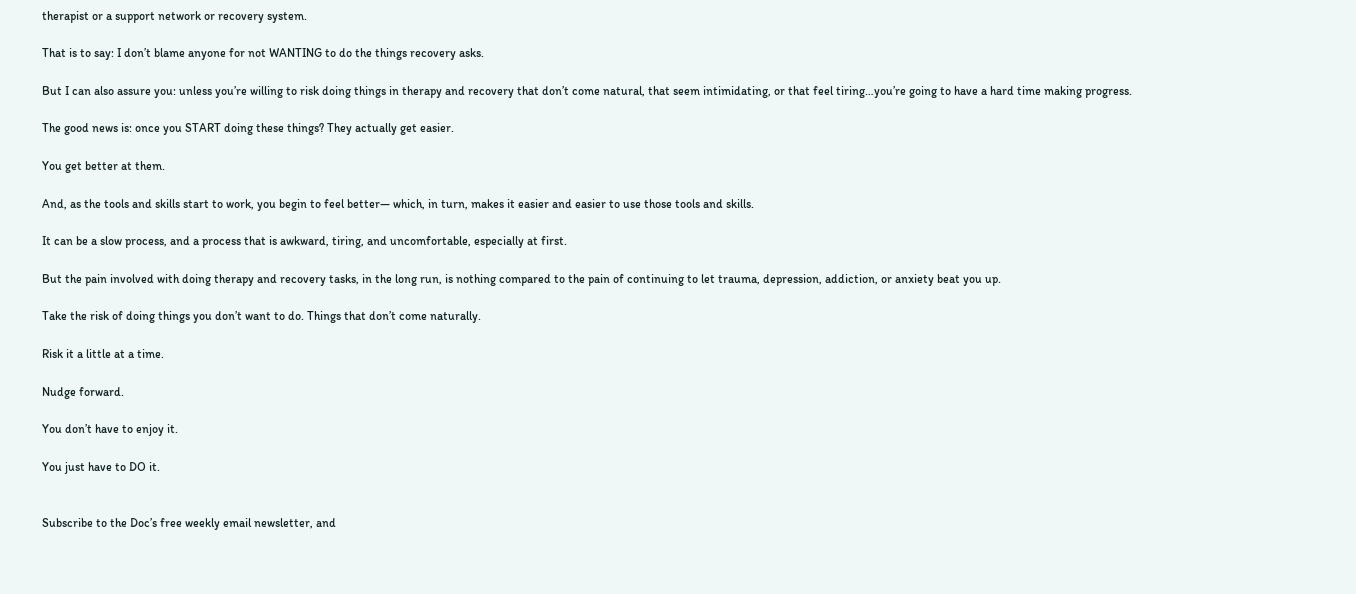therapist or a support network or recovery system.

That is to say: I don’t blame anyone for not WANTING to do the things recovery asks.

But I can also assure you: unless you’re willing to risk doing things in therapy and recovery that don’t come natural, that seem intimidating, or that feel tiring…you’re going to have a hard time making progress.

The good news is: once you START doing these things? They actually get easier.

You get better at them.

And, as the tools and skills start to work, you begin to feel better— which, in turn, makes it easier and easier to use those tools and skills.

It can be a slow process, and a process that is awkward, tiring, and uncomfortable, especially at first.

But the pain involved with doing therapy and recovery tasks, in the long run, is nothing compared to the pain of continuing to let trauma, depression, addiction, or anxiety beat you up.

Take the risk of doing things you don’t want to do. Things that don’t come naturally.

Risk it a little at a time.

Nudge forward.

You don’t have to enjoy it.

You just have to DO it.


Subscribe to the Doc’s free weekly email newsletter, and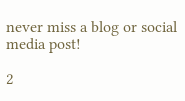never miss a blog or social media post!

2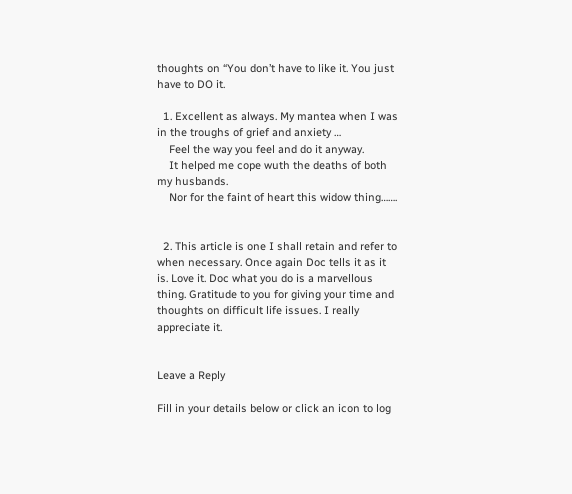thoughts on “You don’t have to like it. You just have to DO it.

  1. Excellent as always. My mantea when I was in the troughs of grief and anxiety …
    Feel the way you feel and do it anyway.
    It helped me cope wuth the deaths of both my husbands.
    Nor for the faint of heart this widow thing…….


  2. This article is one I shall retain and refer to when necessary. Once again Doc tells it as it is. Love it. Doc what you do is a marvellous thing. Gratitude to you for giving your time and thoughts on difficult life issues. I really appreciate it.


Leave a Reply

Fill in your details below or click an icon to log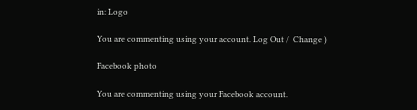in: Logo

You are commenting using your account. Log Out /  Change )

Facebook photo

You are commenting using your Facebook account.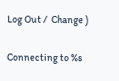Log Out /  Change )

Connecting to %s